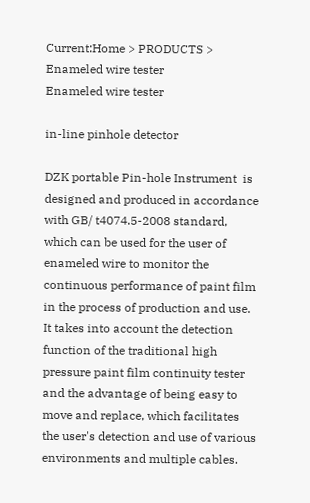Current:Home > PRODUCTS > Enameled wire tester
Enameled wire tester

in-line pinhole detector

DZK portable Pin-hole Instrument  is designed and produced in accordance with GB/ t4074.5-2008 standard, which can be used for the user of enameled wire to monitor the continuous performance of paint film in the process of production and use. It takes into account the detection function of the traditional high pressure paint film continuity tester and the advantage of being easy to move and replace, which facilitates the user's detection and use of various environments and multiple cables.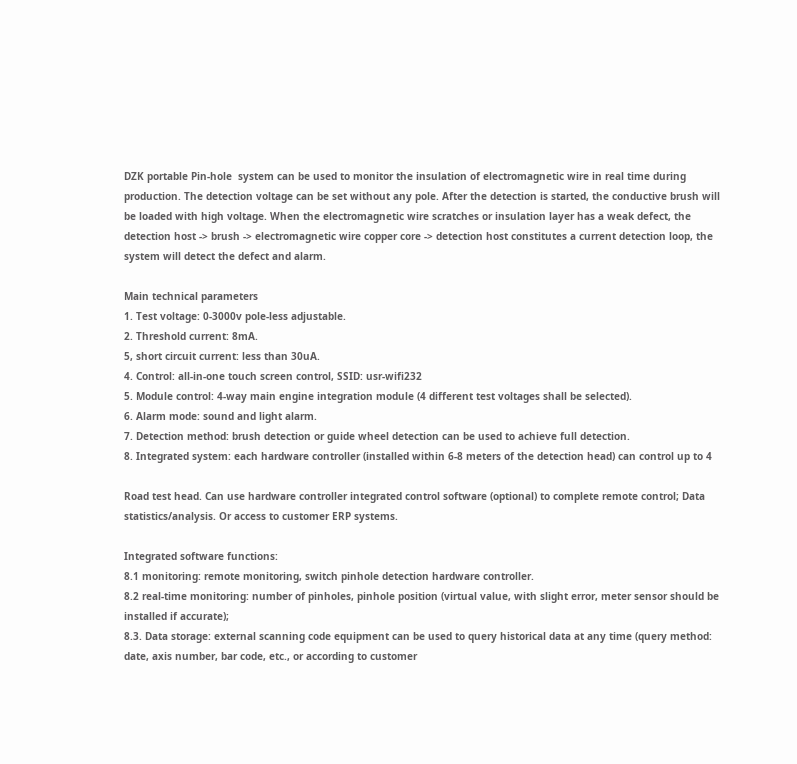DZK portable Pin-hole  system can be used to monitor the insulation of electromagnetic wire in real time during production. The detection voltage can be set without any pole. After the detection is started, the conductive brush will be loaded with high voltage. When the electromagnetic wire scratches or insulation layer has a weak defect, the detection host -> brush -> electromagnetic wire copper core -> detection host constitutes a current detection loop, the system will detect the defect and alarm.

Main technical parameters
1. Test voltage: 0-3000v pole-less adjustable.
2. Threshold current: 8mA.
5, short circuit current: less than 30uA.
4. Control: all-in-one touch screen control, SSID: usr-wifi232
5. Module control: 4-way main engine integration module (4 different test voltages shall be selected).
6. Alarm mode: sound and light alarm.
7. Detection method: brush detection or guide wheel detection can be used to achieve full detection.
8. Integrated system: each hardware controller (installed within 6-8 meters of the detection head) can control up to 4

Road test head. Can use hardware controller integrated control software (optional) to complete remote control; Data statistics/analysis. Or access to customer ERP systems.

Integrated software functions:
8.1 monitoring: remote monitoring, switch pinhole detection hardware controller.
8.2 real-time monitoring: number of pinholes, pinhole position (virtual value, with slight error, meter sensor should be installed if accurate);
8.3. Data storage: external scanning code equipment can be used to query historical data at any time (query method: date, axis number, bar code, etc., or according to customer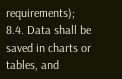requirements);
8.4. Data shall be saved in charts or tables, and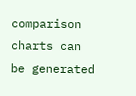comparison charts can be generated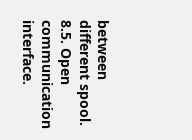between different spool.
8.5. Open communication interface.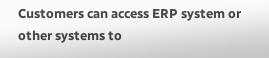Customers can access ERP system or other systems to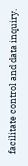facilitate control and data inquiry.